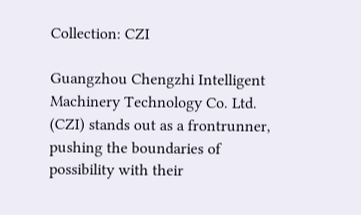Collection: CZI

Guangzhou Chengzhi Intelligent Machinery Technology Co. Ltd. (CZI) stands out as a frontrunner, pushing the boundaries of possibility with their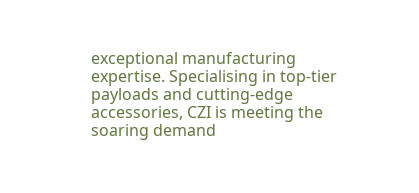exceptional manufacturing expertise. Specialising in top-tier payloads and cutting-edge accessories, CZI is meeting the soaring demand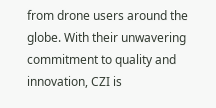from drone users around the globe. With their unwavering commitment to quality and innovation, CZI is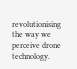revolutionising the way we perceive drone technology.